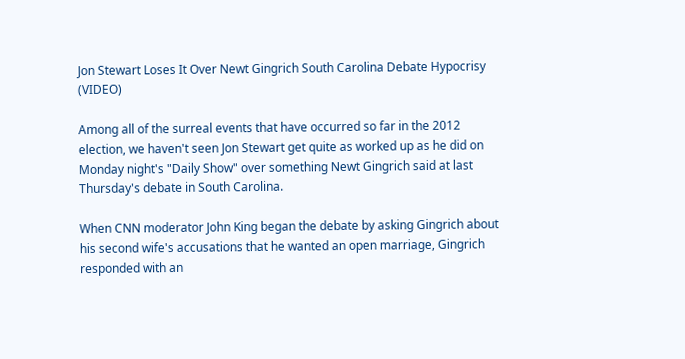Jon Stewart Loses It Over Newt Gingrich South Carolina Debate Hypocrisy (VIDEO)

Among all of the surreal events that have occurred so far in the 2012 election, we haven't seen Jon Stewart get quite as worked up as he did on Monday night's "Daily Show" over something Newt Gingrich said at last Thursday's debate in South Carolina.

When CNN moderator John King began the debate by asking Gingrich about his second wife's accusations that he wanted an open marriage, Gingrich responded with an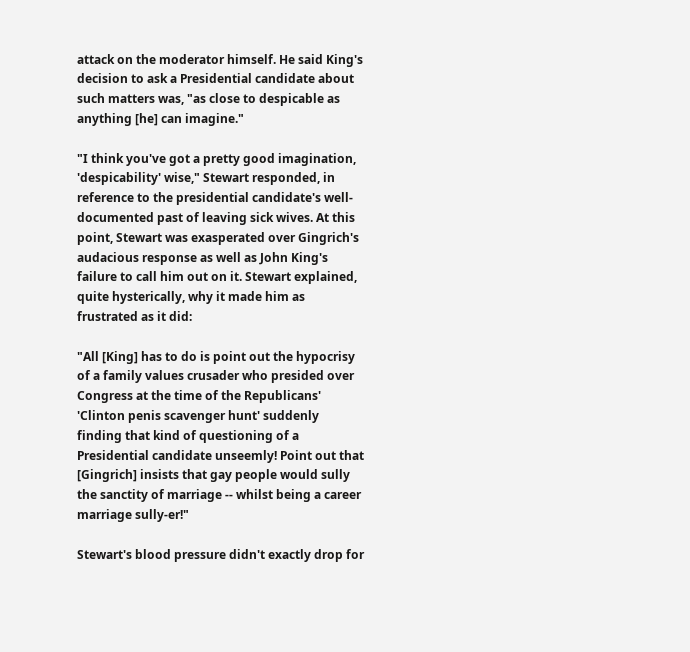attack on the moderator himself. He said King's decision to ask a Presidential candidate about such matters was, "as close to despicable as anything [he] can imagine."

"I think you've got a pretty good imagination, 'despicability' wise," Stewart responded, in reference to the presidential candidate's well-documented past of leaving sick wives. At this point, Stewart was exasperated over Gingrich's audacious response as well as John King's failure to call him out on it. Stewart explained, quite hysterically, why it made him as frustrated as it did:

"All [King] has to do is point out the hypocrisy of a family values crusader who presided over Congress at the time of the Republicans' 'Clinton penis scavenger hunt' suddenly finding that kind of questioning of a Presidential candidate unseemly! Point out that [Gingrich] insists that gay people would sully the sanctity of marriage -- whilst being a career marriage sully-er!"

Stewart's blood pressure didn't exactly drop for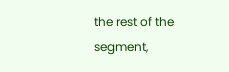the rest of the segment,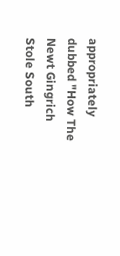appropriately dubbed "How The Newt Gingrich Stole South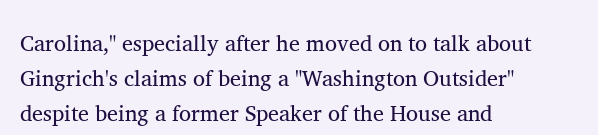Carolina," especially after he moved on to talk about Gingrich's claims of being a "Washington Outsider" despite being a former Speaker of the House and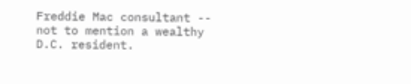Freddie Mac consultant -- not to mention a wealthy D.C. resident.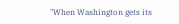"When Washington gets its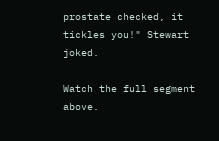prostate checked, it tickles you!" Stewart joked.

Watch the full segment above.